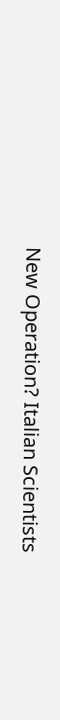New Operation? Italian Scientists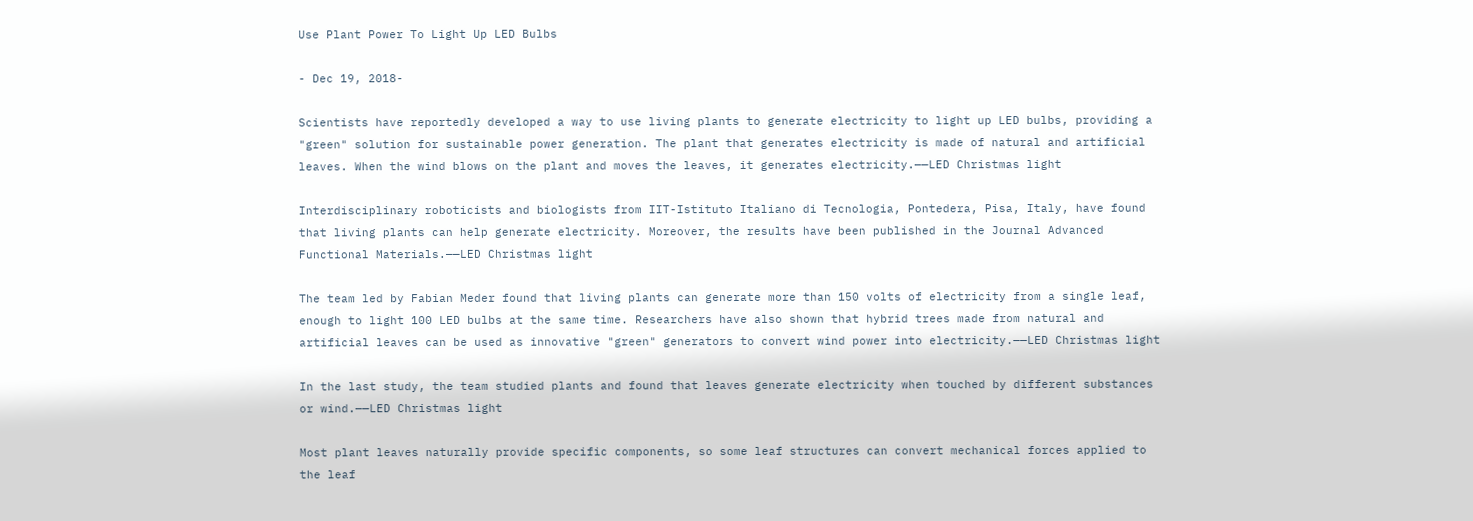Use Plant Power To Light Up LED Bulbs

- Dec 19, 2018-

Scientists have reportedly developed a way to use living plants to generate electricity to light up LED bulbs, providing a "green" solution for sustainable power generation. The plant that generates electricity is made of natural and artificial leaves. When the wind blows on the plant and moves the leaves, it generates electricity.——LED Christmas light

Interdisciplinary roboticists and biologists from IIT-Istituto Italiano di Tecnologia, Pontedera, Pisa, Italy, have found that living plants can help generate electricity. Moreover, the results have been published in the Journal Advanced Functional Materials.——LED Christmas light

The team led by Fabian Meder found that living plants can generate more than 150 volts of electricity from a single leaf, enough to light 100 LED bulbs at the same time. Researchers have also shown that hybrid trees made from natural and artificial leaves can be used as innovative "green" generators to convert wind power into electricity.——LED Christmas light

In the last study, the team studied plants and found that leaves generate electricity when touched by different substances or wind.——LED Christmas light

Most plant leaves naturally provide specific components, so some leaf structures can convert mechanical forces applied to the leaf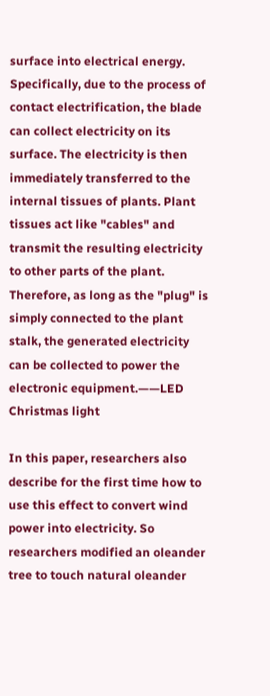surface into electrical energy. Specifically, due to the process of contact electrification, the blade can collect electricity on its surface. The electricity is then immediately transferred to the internal tissues of plants. Plant tissues act like "cables" and transmit the resulting electricity to other parts of the plant. Therefore, as long as the "plug" is simply connected to the plant stalk, the generated electricity can be collected to power the electronic equipment.——LED Christmas light

In this paper, researchers also describe for the first time how to use this effect to convert wind power into electricity. So researchers modified an oleander tree to touch natural oleander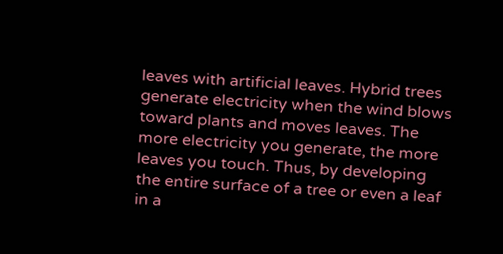leaves with artificial leaves. Hybrid trees generate electricity when the wind blows toward plants and moves leaves. The more electricity you generate, the more leaves you touch. Thus, by developing the entire surface of a tree or even a leaf in a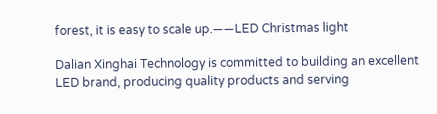forest, it is easy to scale up.——LED Christmas light

Dalian Xinghai Technology is committed to building an excellent LED brand, producing quality products and serving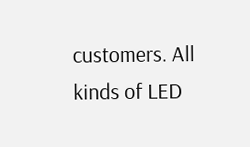customers. All kinds of LED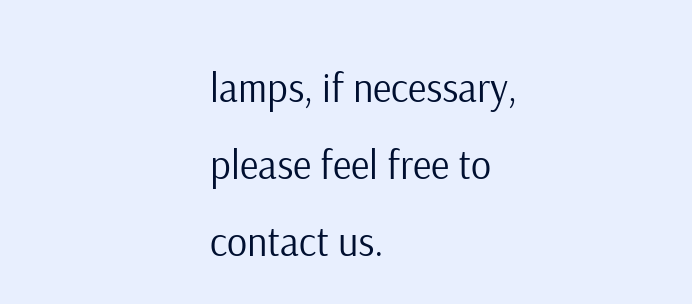lamps, if necessary, please feel free to contact us.